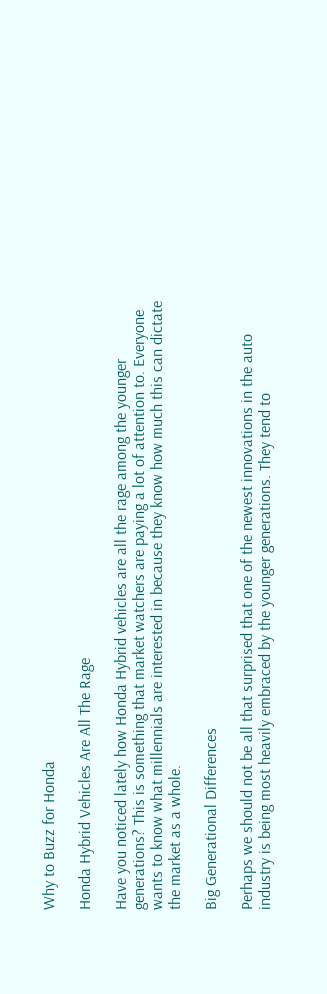Why to Buzz for Honda

Honda Hybrid Vehicles Are All The Rage

Have you noticed lately how Honda Hybrid vehicles are all the rage among the younger generations? This is something that market watchers are paying a lot of attention to. Everyone wants to know what millennials are interested in because they know how much this can dictate the market as a whole.

Big Generational Differences

Perhaps we should not be all that surprised that one of the newest innovations in the auto industry is being most heavily embraced by the younger generations. They tend to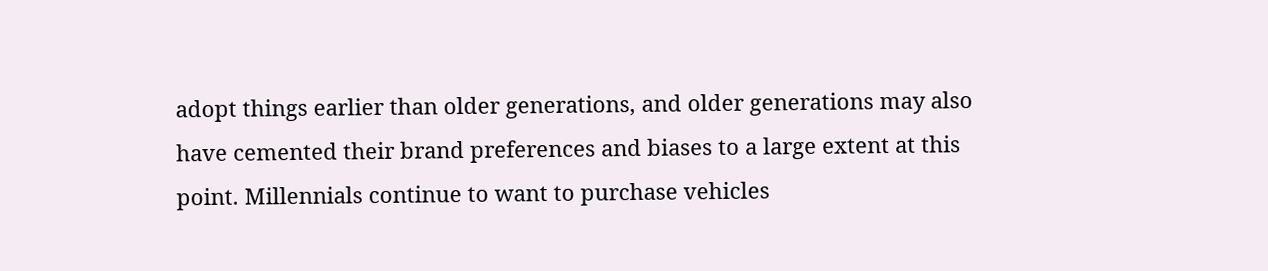adopt things earlier than older generations, and older generations may also have cemented their brand preferences and biases to a large extent at this point. Millennials continue to want to purchase vehicles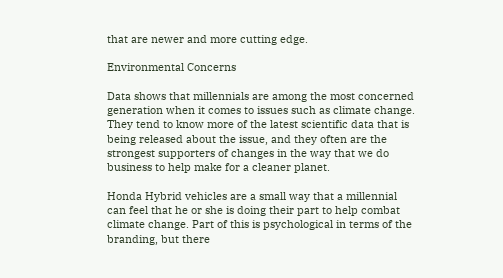that are newer and more cutting edge.

Environmental Concerns

Data shows that millennials are among the most concerned generation when it comes to issues such as climate change. They tend to know more of the latest scientific data that is being released about the issue, and they often are the strongest supporters of changes in the way that we do business to help make for a cleaner planet.

Honda Hybrid vehicles are a small way that a millennial can feel that he or she is doing their part to help combat climate change. Part of this is psychological in terms of the branding, but there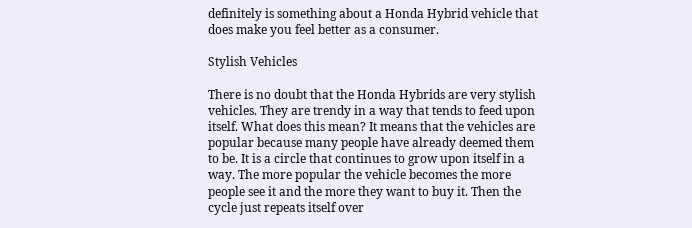definitely is something about a Honda Hybrid vehicle that does make you feel better as a consumer.

Stylish Vehicles

There is no doubt that the Honda Hybrids are very stylish vehicles. They are trendy in a way that tends to feed upon itself. What does this mean? It means that the vehicles are popular because many people have already deemed them to be. It is a circle that continues to grow upon itself in a way. The more popular the vehicle becomes the more people see it and the more they want to buy it. Then the cycle just repeats itself over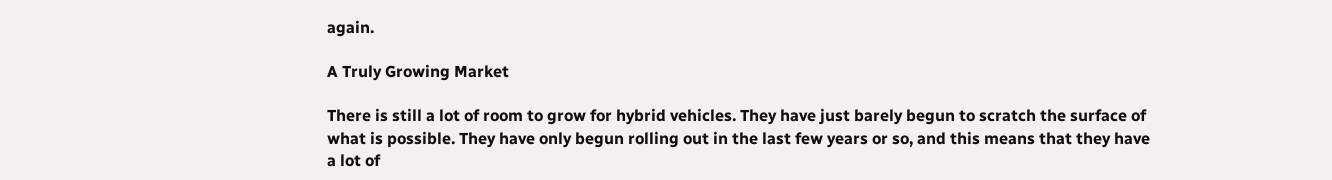again.

A Truly Growing Market

There is still a lot of room to grow for hybrid vehicles. They have just barely begun to scratch the surface of what is possible. They have only begun rolling out in the last few years or so, and this means that they have a lot of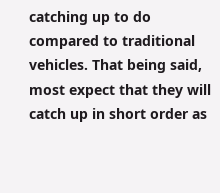catching up to do compared to traditional vehicles. That being said, most expect that they will catch up in short order as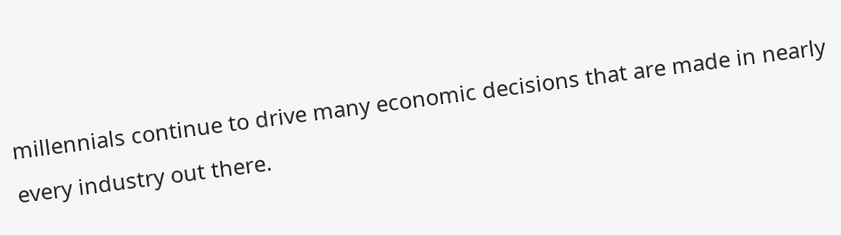millennials continue to drive many economic decisions that are made in nearly every industry out there.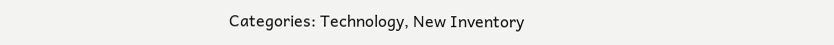Categories: Technology, New Inventory